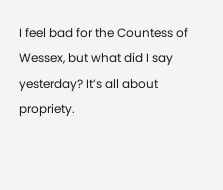I feel bad for the Countess of Wessex, but what did I say yesterday? It’s all about propriety.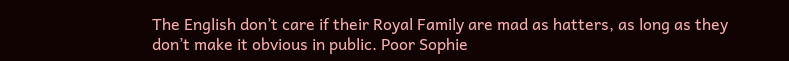The English don’t care if their Royal Family are mad as hatters, as long as they don’t make it obvious in public. Poor Sophie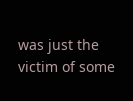was just the victim of some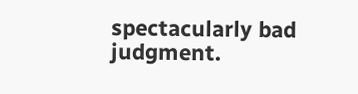spectacularly bad judgment.